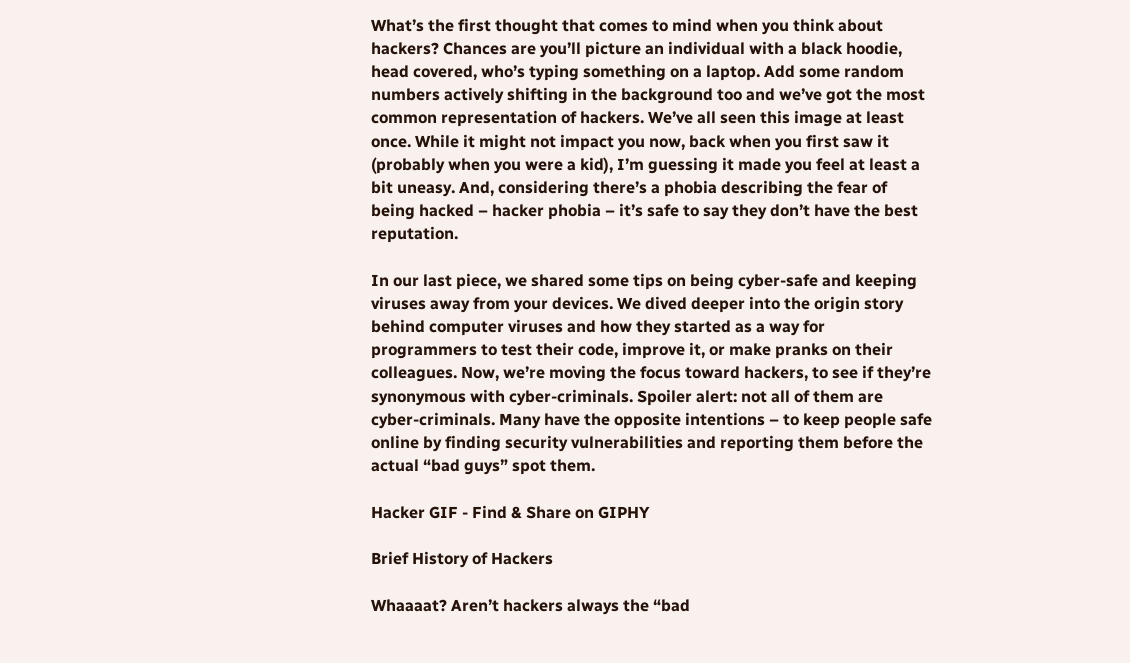What’s the first thought that comes to mind when you think about hackers? Chances are you’ll picture an individual with a black hoodie, head covered, who’s typing something on a laptop. Add some random numbers actively shifting in the background too and we’ve got the most common representation of hackers. We’ve all seen this image at least once. While it might not impact you now, back when you first saw it (probably when you were a kid), I’m guessing it made you feel at least a bit uneasy. And, considering there’s a phobia describing the fear of being hacked – hacker phobia – it’s safe to say they don’t have the best reputation.

In our last piece, we shared some tips on being cyber-safe and keeping viruses away from your devices. We dived deeper into the origin story behind computer viruses and how they started as a way for programmers to test their code, improve it, or make pranks on their colleagues. Now, we’re moving the focus toward hackers, to see if they’re synonymous with cyber-criminals. Spoiler alert: not all of them are cyber-criminals. Many have the opposite intentions – to keep people safe online by finding security vulnerabilities and reporting them before the actual “bad guys” spot them.

Hacker GIF - Find & Share on GIPHY

Brief History of Hackers

Whaaaat? Aren’t hackers always the “bad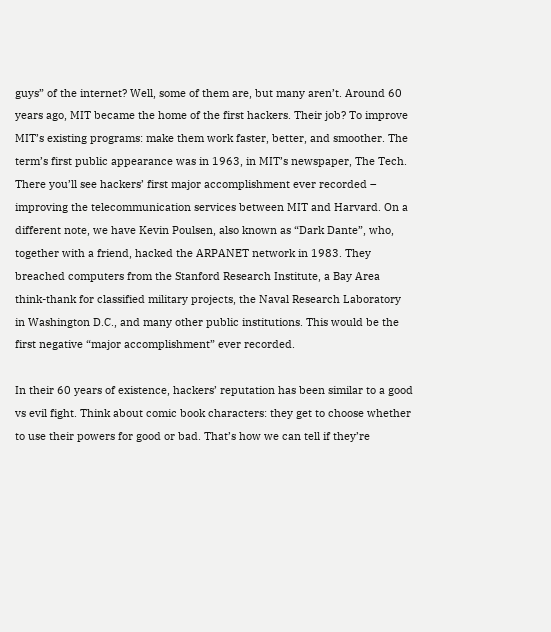guys” of the internet? Well, some of them are, but many aren’t. Around 60 years ago, MIT became the home of the first hackers. Their job? To improve MIT’s existing programs: make them work faster, better, and smoother. The term’s first public appearance was in 1963, in MIT’s newspaper, The Tech. There you’ll see hackers’ first major accomplishment ever recorded – improving the telecommunication services between MIT and Harvard. On a different note, we have Kevin Poulsen, also known as “Dark Dante”, who, together with a friend, hacked the ARPANET network in 1983. They breached computers from the Stanford Research Institute, a Bay Area think-thank for classified military projects, the Naval Research Laboratory in Washington D.C., and many other public institutions. This would be the first negative “major accomplishment” ever recorded.

In their 60 years of existence, hackers’ reputation has been similar to a good vs evil fight. Think about comic book characters: they get to choose whether to use their powers for good or bad. That’s how we can tell if they’re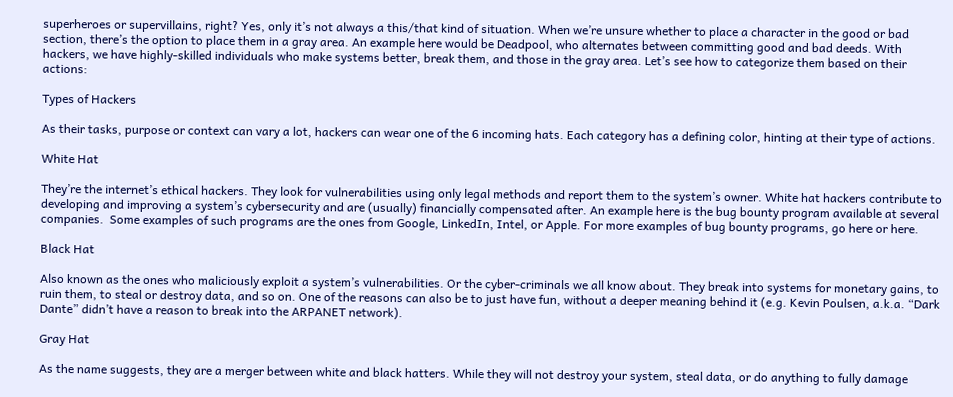superheroes or supervillains, right? Yes, only it’s not always a this/that kind of situation. When we’re unsure whether to place a character in the good or bad section, there’s the option to place them in a gray area. An example here would be Deadpool, who alternates between committing good and bad deeds. With hackers, we have highly-skilled individuals who make systems better, break them, and those in the gray area. Let’s see how to categorize them based on their actions:

Types of Hackers

As their tasks, purpose or context can vary a lot, hackers can wear one of the 6 incoming hats. Each category has a defining color, hinting at their type of actions.

White Hat

They’re the internet’s ethical hackers. They look for vulnerabilities using only legal methods and report them to the system’s owner. White hat hackers contribute to developing and improving a system’s cybersecurity and are (usually) financially compensated after. An example here is the bug bounty program available at several companies.  Some examples of such programs are the ones from Google, LinkedIn, Intel, or Apple. For more examples of bug bounty programs, go here or here.

Black Hat

Also known as the ones who maliciously exploit a system’s vulnerabilities. Or the cyber-criminals we all know about. They break into systems for monetary gains, to ruin them, to steal or destroy data, and so on. One of the reasons can also be to just have fun, without a deeper meaning behind it (e.g. Kevin Poulsen, a.k.a. “Dark Dante” didn’t have a reason to break into the ARPANET network).

Gray Hat

As the name suggests, they are a merger between white and black hatters. While they will not destroy your system, steal data, or do anything to fully damage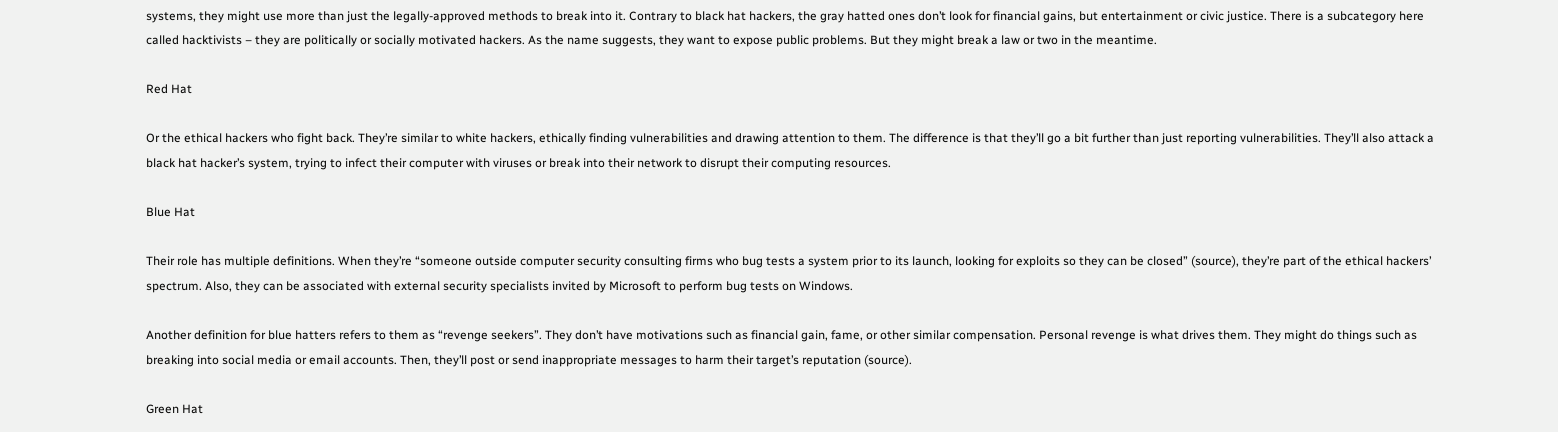systems, they might use more than just the legally-approved methods to break into it. Contrary to black hat hackers, the gray hatted ones don’t look for financial gains, but entertainment or civic justice. There is a subcategory here called hacktivists – they are politically or socially motivated hackers. As the name suggests, they want to expose public problems. But they might break a law or two in the meantime.

Red Hat

Or the ethical hackers who fight back. They’re similar to white hackers, ethically finding vulnerabilities and drawing attention to them. The difference is that they’ll go a bit further than just reporting vulnerabilities. They’ll also attack a black hat hacker’s system, trying to infect their computer with viruses or break into their network to disrupt their computing resources.

Blue Hat

Their role has multiple definitions. When they’re “someone outside computer security consulting firms who bug tests a system prior to its launch, looking for exploits so they can be closed” (source), they’re part of the ethical hackers’ spectrum. Also, they can be associated with external security specialists invited by Microsoft to perform bug tests on Windows.

Another definition for blue hatters refers to them as “revenge seekers”. They don’t have motivations such as financial gain, fame, or other similar compensation. Personal revenge is what drives them. They might do things such as breaking into social media or email accounts. Then, they’ll post or send inappropriate messages to harm their target’s reputation (source).

Green Hat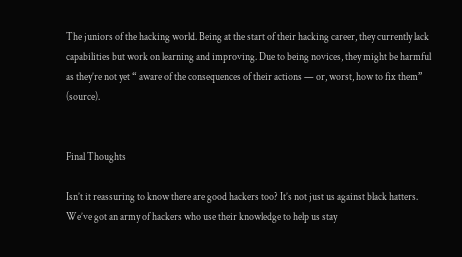The juniors of the hacking world. Being at the start of their hacking career, they currently lack capabilities but work on learning and improving. Due to being novices, they might be harmful as they’re not yet “ aware of the consequences of their actions — or, worst, how to fix them” (source).


Final Thoughts

Isn’t it reassuring to know there are good hackers too? It’s not just us against black hatters. We’ve got an army of hackers who use their knowledge to help us stay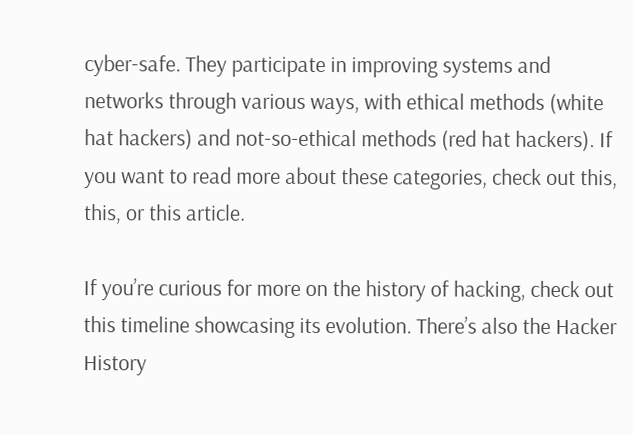cyber-safe. They participate in improving systems and networks through various ways, with ethical methods (white hat hackers) and not-so-ethical methods (red hat hackers). If you want to read more about these categories, check out this, this, or this article.

If you’re curious for more on the history of hacking, check out this timeline showcasing its evolution. There’s also the Hacker History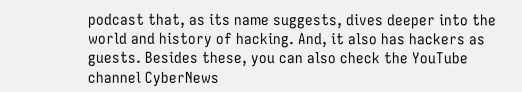podcast that, as its name suggests, dives deeper into the world and history of hacking. And, it also has hackers as guests. Besides these, you can also check the YouTube channel CyberNews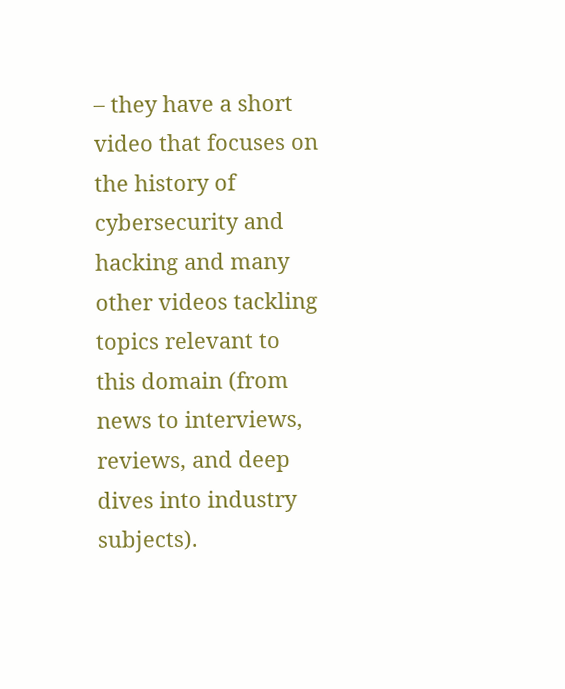– they have a short video that focuses on the history of cybersecurity and hacking and many other videos tackling topics relevant to this domain (from news to interviews, reviews, and deep dives into industry subjects).